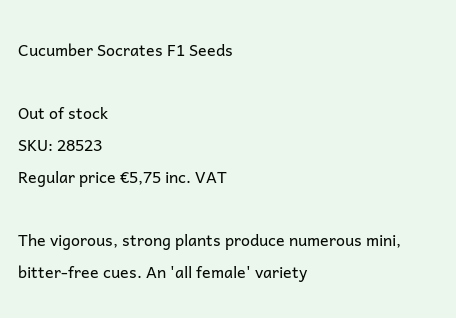Cucumber Socrates F1 Seeds

Out of stock
SKU: 28523
Regular price €5,75 inc. VAT

The vigorous, strong plants produce numerous mini, bitter-free cues. An 'all female' variety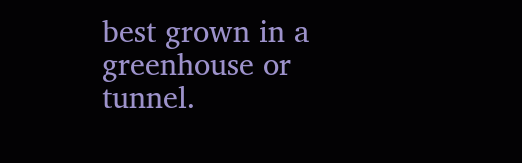best grown in a greenhouse or tunnel.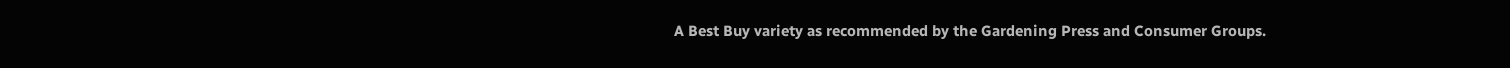A Best Buy variety as recommended by the Gardening Press and Consumer Groups.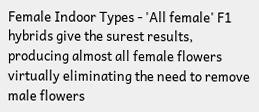Female Indoor Types - 'All female' F1 hybrids give the surest results, producing almost all female flowers virtually eliminating the need to remove male flowers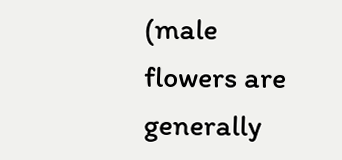(male flowers are generally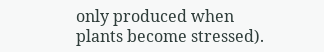only produced when plants become stressed).